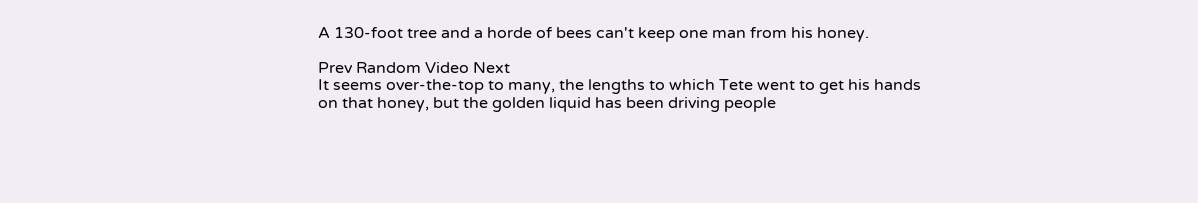A 130-foot tree and a horde of bees can't keep one man from his honey.

Prev Random Video Next
It seems over-the-top to many, the lengths to which Tete went to get his hands on that honey, but the golden liquid has been driving people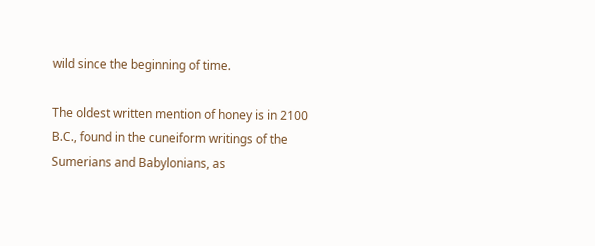wild since the beginning of time.

The oldest written mention of honey is in 2100 B.C., found in the cuneiform writings of the Sumerians and Babylonians, as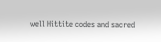well Hittite codes and sacred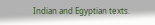Indian and Egyptian texts.